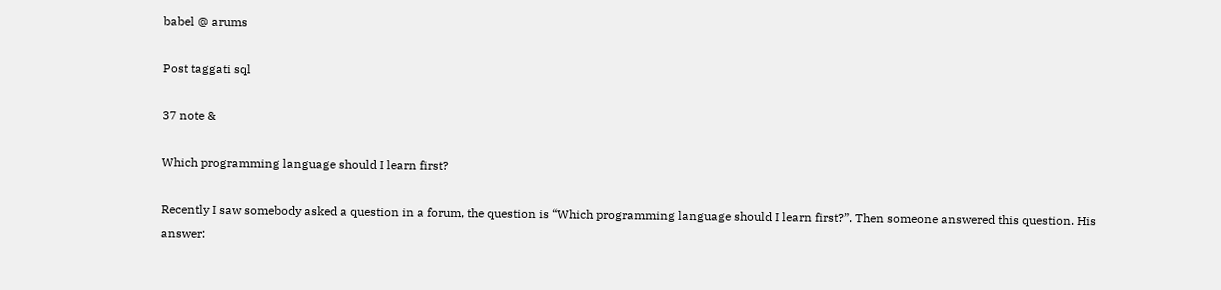babel @ arums

Post taggati sql

37 note &

Which programming language should I learn first?

Recently I saw somebody asked a question in a forum, the question is “Which programming language should I learn first?”. Then someone answered this question. His answer: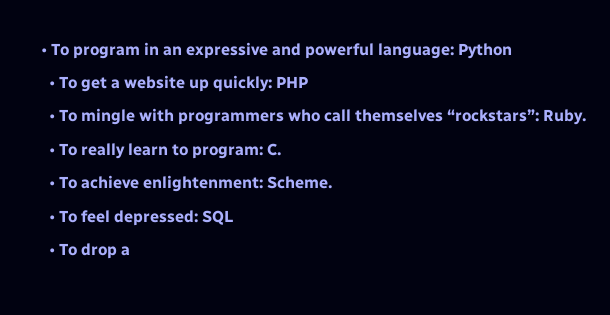• To program in an expressive and powerful language: Python
  • To get a website up quickly: PHP
  • To mingle with programmers who call themselves “rockstars”: Ruby.
  • To really learn to program: C.
  • To achieve enlightenment: Scheme.
  • To feel depressed: SQL
  • To drop a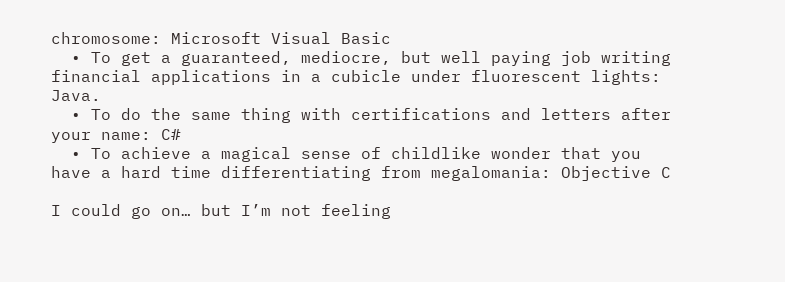chromosome: Microsoft Visual Basic
  • To get a guaranteed, mediocre, but well paying job writing financial applications in a cubicle under fluorescent lights: Java.
  • To do the same thing with certifications and letters after your name: C#
  • To achieve a magical sense of childlike wonder that you have a hard time differentiating from megalomania: Objective C

I could go on… but I’m not feeling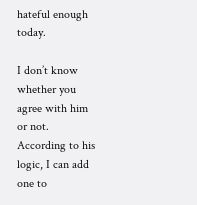hateful enough today.

I don’t know whether you agree with him or not. According to his logic, I can add one to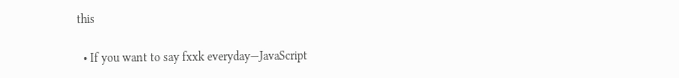this

  • If you want to say fxxk everyday—JavaScript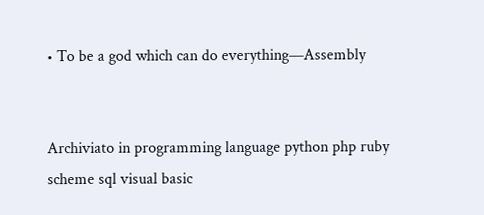• To be a god which can do everything—Assembly


Archiviato in programming language python php ruby scheme sql visual basic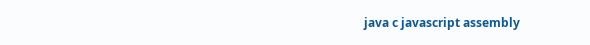java c javascript assembly